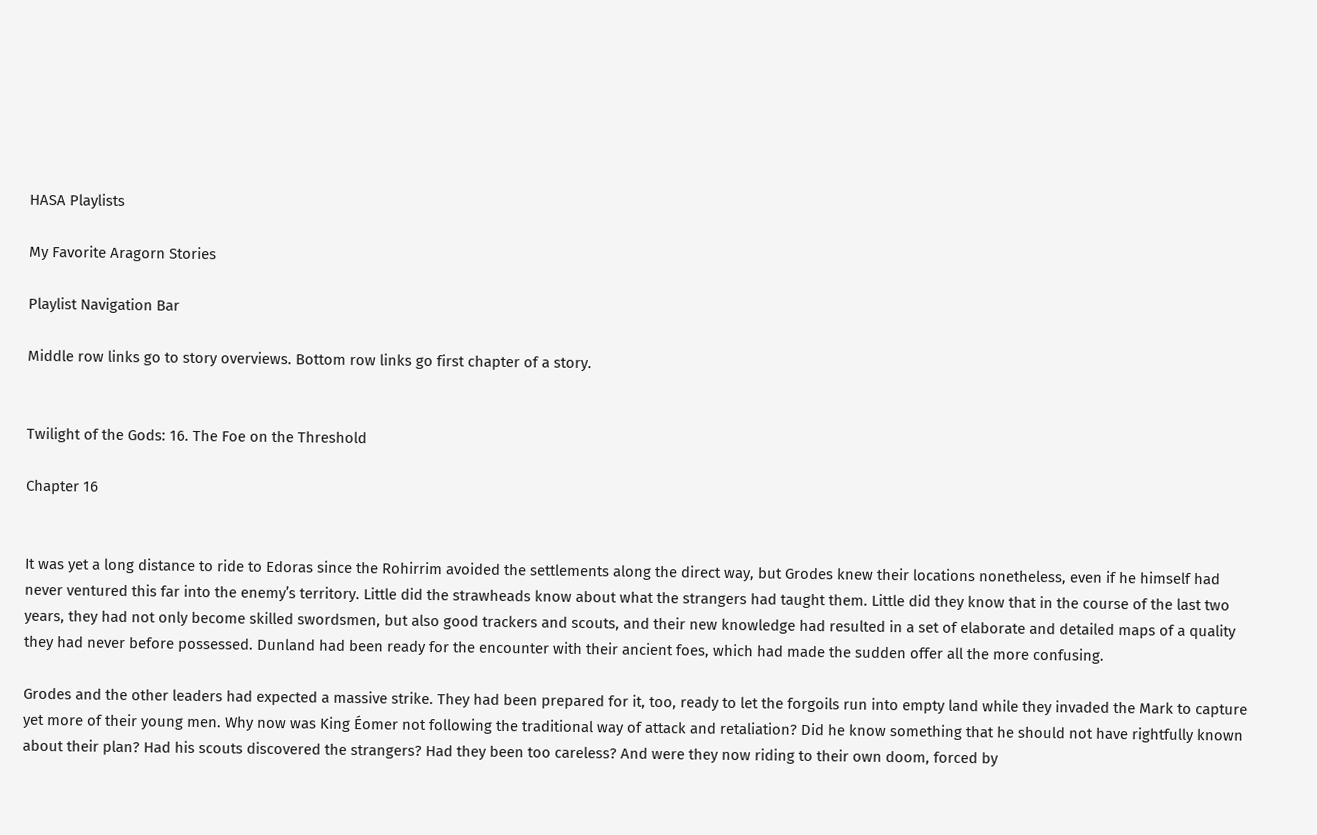HASA Playlists

My Favorite Aragorn Stories

Playlist Navigation Bar

Middle row links go to story overviews. Bottom row links go first chapter of a story.


Twilight of the Gods: 16. The Foe on the Threshold

Chapter 16


It was yet a long distance to ride to Edoras since the Rohirrim avoided the settlements along the direct way, but Grodes knew their locations nonetheless, even if he himself had never ventured this far into the enemy’s territory. Little did the strawheads know about what the strangers had taught them. Little did they know that in the course of the last two years, they had not only become skilled swordsmen, but also good trackers and scouts, and their new knowledge had resulted in a set of elaborate and detailed maps of a quality they had never before possessed. Dunland had been ready for the encounter with their ancient foes, which had made the sudden offer all the more confusing.

Grodes and the other leaders had expected a massive strike. They had been prepared for it, too, ready to let the forgoils run into empty land while they invaded the Mark to capture yet more of their young men. Why now was King Éomer not following the traditional way of attack and retaliation? Did he know something that he should not have rightfully known about their plan? Had his scouts discovered the strangers? Had they been too careless? And were they now riding to their own doom, forced by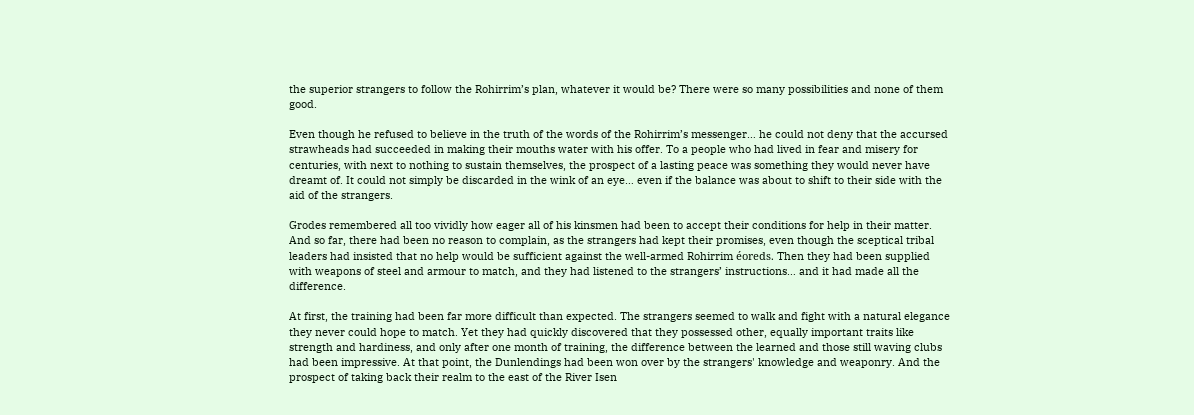the superior strangers to follow the Rohirrim’s plan, whatever it would be? There were so many possibilities and none of them good.

Even though he refused to believe in the truth of the words of the Rohirrim’s messenger… he could not deny that the accursed strawheads had succeeded in making their mouths water with his offer. To a people who had lived in fear and misery for centuries, with next to nothing to sustain themselves, the prospect of a lasting peace was something they would never have dreamt of. It could not simply be discarded in the wink of an eye… even if the balance was about to shift to their side with the aid of the strangers.

Grodes remembered all too vividly how eager all of his kinsmen had been to accept their conditions for help in their matter. And so far, there had been no reason to complain, as the strangers had kept their promises, even though the sceptical tribal leaders had insisted that no help would be sufficient against the well-armed Rohirrim éoreds. Then they had been supplied with weapons of steel and armour to match, and they had listened to the strangers’ instructions… and it had made all the difference.

At first, the training had been far more difficult than expected. The strangers seemed to walk and fight with a natural elegance they never could hope to match. Yet they had quickly discovered that they possessed other, equally important traits like strength and hardiness, and only after one month of training, the difference between the learned and those still waving clubs had been impressive. At that point, the Dunlendings had been won over by the strangers' knowledge and weaponry. And the prospect of taking back their realm to the east of the River Isen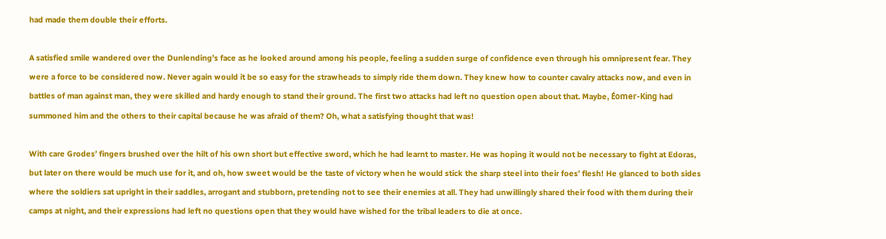had made them double their efforts.

A satisfied smile wandered over the Dunlending’s face as he looked around among his people, feeling a sudden surge of confidence even through his omnipresent fear. They were a force to be considered now. Never again would it be so easy for the strawheads to simply ride them down. They knew how to counter cavalry attacks now, and even in battles of man against man, they were skilled and hardy enough to stand their ground. The first two attacks had left no question open about that. Maybe, Éomer-King had summoned him and the others to their capital because he was afraid of them? Oh, what a satisfying thought that was!

With care Grodes’ fingers brushed over the hilt of his own short but effective sword, which he had learnt to master. He was hoping it would not be necessary to fight at Edoras, but later on there would be much use for it, and oh, how sweet would be the taste of victory when he would stick the sharp steel into their foes’ flesh! He glanced to both sides where the soldiers sat upright in their saddles, arrogant and stubborn, pretending not to see their enemies at all. They had unwillingly shared their food with them during their camps at night, and their expressions had left no questions open that they would have wished for the tribal leaders to die at once.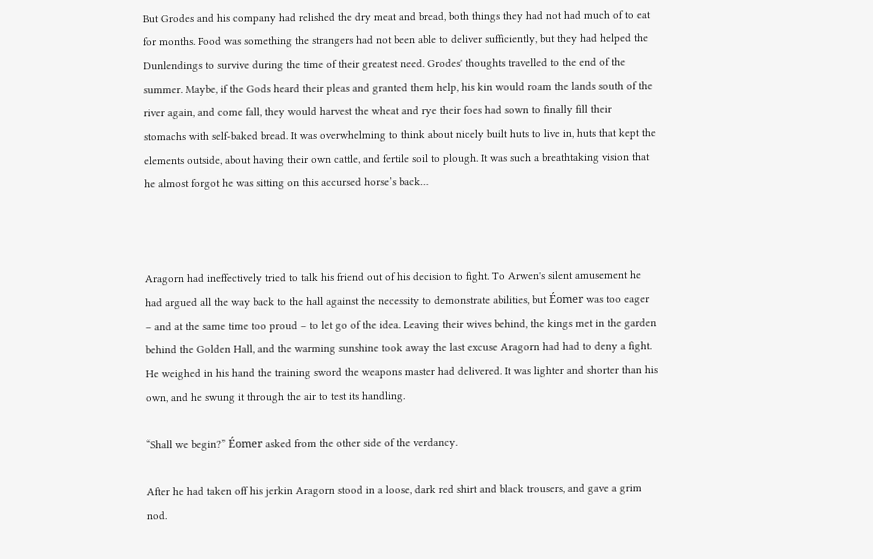But Grodes and his company had relished the dry meat and bread, both things they had not had much of to eat for months. Food was something the strangers had not been able to deliver sufficiently, but they had helped the Dunlendings to survive during the time of their greatest need. Grodes' thoughts travelled to the end of the summer. Maybe, if the Gods heard their pleas and granted them help, his kin would roam the lands south of the river again, and come fall, they would harvest the wheat and rye their foes had sown to finally fill their stomachs with self-baked bread. It was overwhelming to think about nicely built huts to live in, huts that kept the elements outside, about having their own cattle, and fertile soil to plough. It was such a breathtaking vision that he almost forgot he was sitting on this accursed horse’s back…



Aragorn had ineffectively tried to talk his friend out of his decision to fight. To Arwen's silent amusement he had argued all the way back to the hall against the necessity to demonstrate abilities, but Éomer was too eager – and at the same time too proud – to let go of the idea. Leaving their wives behind, the kings met in the garden behind the Golden Hall, and the warming sunshine took away the last excuse Aragorn had had to deny a fight. He weighed in his hand the training sword the weapons master had delivered. It was lighter and shorter than his own, and he swung it through the air to test its handling.

“Shall we begin?” Éomer asked from the other side of the verdancy.

After he had taken off his jerkin Aragorn stood in a loose, dark red shirt and black trousers, and gave a grim nod.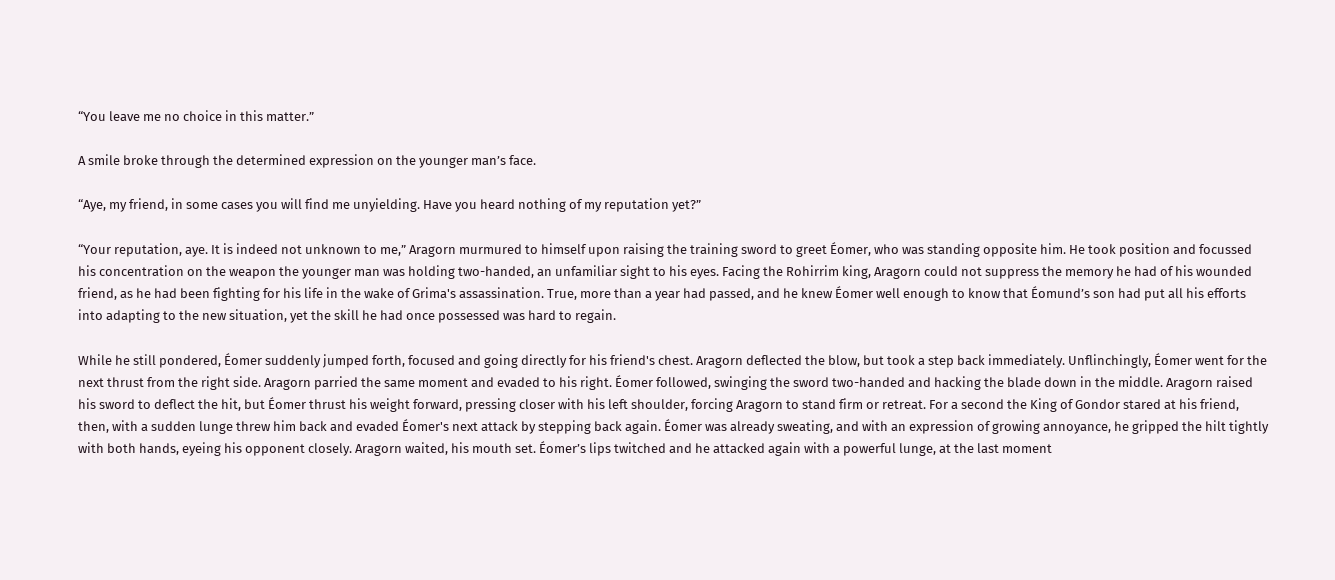“You leave me no choice in this matter.”

A smile broke through the determined expression on the younger man’s face.

“Aye, my friend, in some cases you will find me unyielding. Have you heard nothing of my reputation yet?”

“Your reputation, aye. It is indeed not unknown to me,” Aragorn murmured to himself upon raising the training sword to greet Éomer, who was standing opposite him. He took position and focussed his concentration on the weapon the younger man was holding two-handed, an unfamiliar sight to his eyes. Facing the Rohirrim king, Aragorn could not suppress the memory he had of his wounded friend, as he had been fighting for his life in the wake of Grima's assassination. True, more than a year had passed, and he knew Éomer well enough to know that Éomund’s son had put all his efforts into adapting to the new situation, yet the skill he had once possessed was hard to regain.

While he still pondered, Éomer suddenly jumped forth, focused and going directly for his friend's chest. Aragorn deflected the blow, but took a step back immediately. Unflinchingly, Éomer went for the next thrust from the right side. Aragorn parried the same moment and evaded to his right. Éomer followed, swinging the sword two-handed and hacking the blade down in the middle. Aragorn raised his sword to deflect the hit, but Éomer thrust his weight forward, pressing closer with his left shoulder, forcing Aragorn to stand firm or retreat. For a second the King of Gondor stared at his friend, then, with a sudden lunge threw him back and evaded Éomer's next attack by stepping back again. Éomer was already sweating, and with an expression of growing annoyance, he gripped the hilt tightly with both hands, eyeing his opponent closely. Aragorn waited, his mouth set. Éomer’s lips twitched and he attacked again with a powerful lunge, at the last moment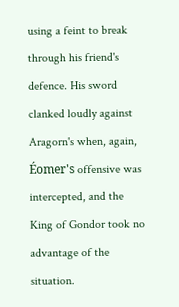using a feint to break through his friend's defence. His sword clanked loudly against Aragorn's when, again, Éomer's offensive was intercepted, and the King of Gondor took no advantage of the situation.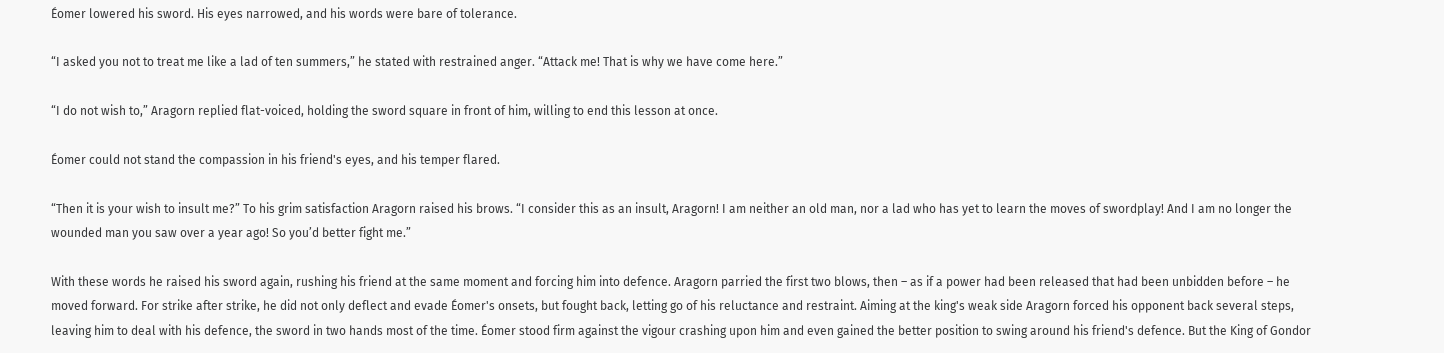Éomer lowered his sword. His eyes narrowed, and his words were bare of tolerance.

“I asked you not to treat me like a lad of ten summers,” he stated with restrained anger. “Attack me! That is why we have come here.”

“I do not wish to,” Aragorn replied flat-voiced, holding the sword square in front of him, willing to end this lesson at once.

Éomer could not stand the compassion in his friend's eyes, and his temper flared.

“Then it is your wish to insult me?” To his grim satisfaction Aragorn raised his brows. “I consider this as an insult, Aragorn! I am neither an old man, nor a lad who has yet to learn the moves of swordplay! And I am no longer the wounded man you saw over a year ago! So you’d better fight me.”

With these words he raised his sword again, rushing his friend at the same moment and forcing him into defence. Aragorn parried the first two blows, then – as if a power had been released that had been unbidden before – he moved forward. For strike after strike, he did not only deflect and evade Éomer's onsets, but fought back, letting go of his reluctance and restraint. Aiming at the king's weak side Aragorn forced his opponent back several steps, leaving him to deal with his defence, the sword in two hands most of the time. Éomer stood firm against the vigour crashing upon him and even gained the better position to swing around his friend's defence. But the King of Gondor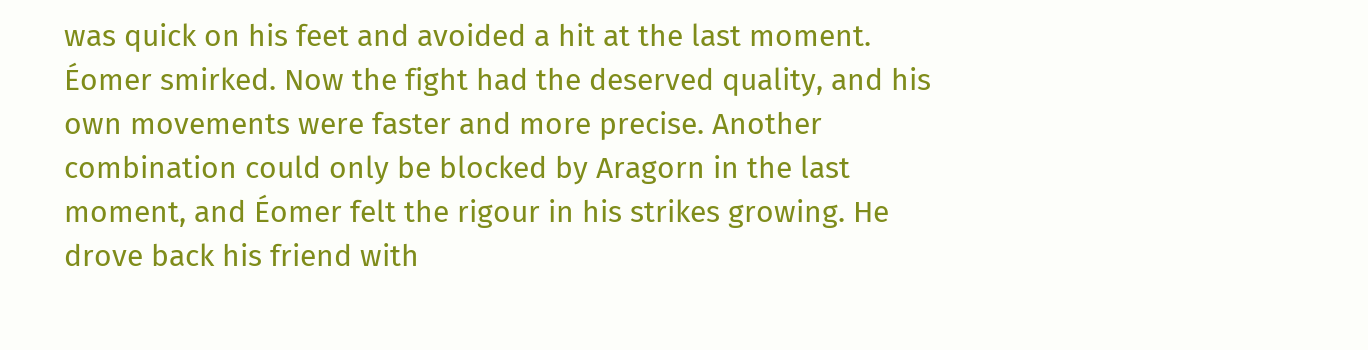was quick on his feet and avoided a hit at the last moment. Éomer smirked. Now the fight had the deserved quality, and his own movements were faster and more precise. Another combination could only be blocked by Aragorn in the last moment, and Éomer felt the rigour in his strikes growing. He drove back his friend with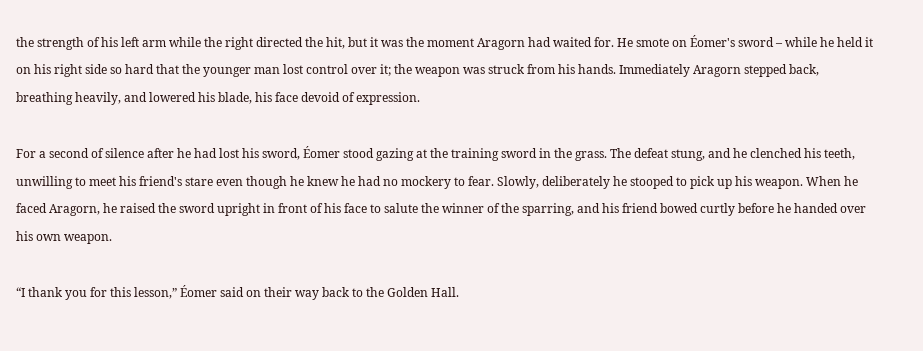the strength of his left arm while the right directed the hit, but it was the moment Aragorn had waited for. He smote on Éomer's sword – while he held it on his right side so hard that the younger man lost control over it; the weapon was struck from his hands. Immediately Aragorn stepped back, breathing heavily, and lowered his blade, his face devoid of expression.

For a second of silence after he had lost his sword, Éomer stood gazing at the training sword in the grass. The defeat stung, and he clenched his teeth, unwilling to meet his friend's stare even though he knew he had no mockery to fear. Slowly, deliberately he stooped to pick up his weapon. When he faced Aragorn, he raised the sword upright in front of his face to salute the winner of the sparring, and his friend bowed curtly before he handed over his own weapon.

“I thank you for this lesson,” Éomer said on their way back to the Golden Hall.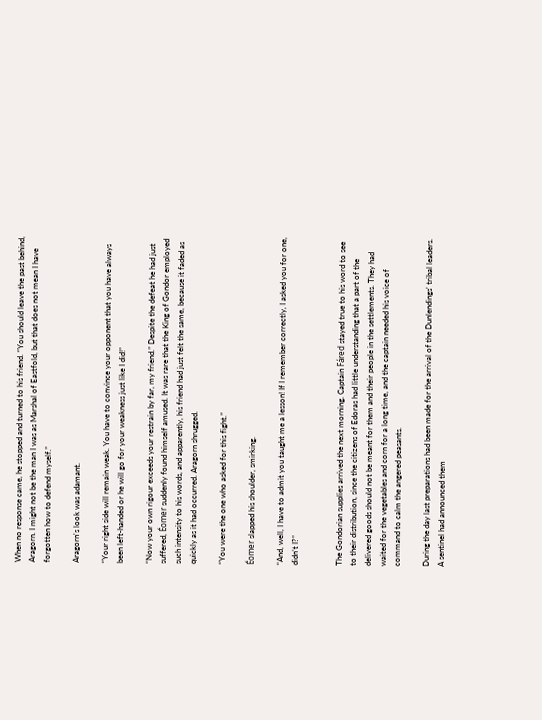When no response came, he stopped and turned to his friend. “You should leave the past behind, Aragorn. I might not be the man I was as Marshal of Eastfold, but that does not mean I have forgotten how to defend myself.”

Aragorn's look was adamant.

“Your right side will remain weak. You have to convince your opponent that you have always been left-handed or he will go for your weakness just like I did!”

“Now your own rigour exceeds your restrain by far, my friend.” Despite the defeat he had just suffered, Éomer suddenly found himself amused. It was rare that the King of Gondor employed such intensity to his words, and apparently, his friend had just felt the same, because it faded as quickly as it had occurred. Aragorn shrugged.

“You were the one who asked for this fight.”

Éomer slapped his shoulder, smirking.

“And, well, I have to admit you taught me a lesson! If I remember correctly, I asked you for one, didn’t I?”


The Gondorian supplies arrived the next morning. Captain Fáred stayed true to his word to see to their distribution, since the citizens of Edoras had little understanding that a part of the delivered goods should not be meant for them and their people in the settlements. They had waited for the vegetables and corn for a long time, and the captain needed his voice of command to calm the angered peasants.

During the day last preparations had been made for the arrival of the Dunlendings' tribal leaders. A sentinel had announced them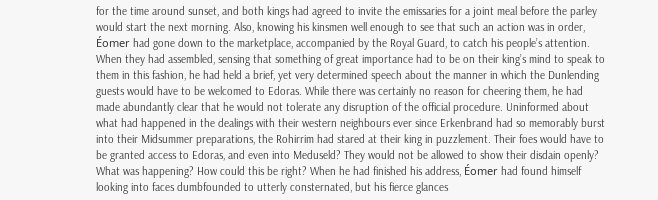for the time around sunset, and both kings had agreed to invite the emissaries for a joint meal before the parley would start the next morning. Also, knowing his kinsmen well enough to see that such an action was in order, Éomer had gone down to the marketplace, accompanied by the Royal Guard, to catch his people’s attention. When they had assembled, sensing that something of great importance had to be on their king’s mind to speak to them in this fashion, he had held a brief, yet very determined speech about the manner in which the Dunlending guests would have to be welcomed to Edoras. While there was certainly no reason for cheering them, he had made abundantly clear that he would not tolerate any disruption of the official procedure. Uninformed about what had happened in the dealings with their western neighbours ever since Erkenbrand had so memorably burst into their Midsummer preparations, the Rohirrim had stared at their king in puzzlement. Their foes would have to be granted access to Edoras, and even into Meduseld? They would not be allowed to show their disdain openly? What was happening? How could this be right? When he had finished his address, Éomer had found himself looking into faces dumbfounded to utterly consternated, but his fierce glances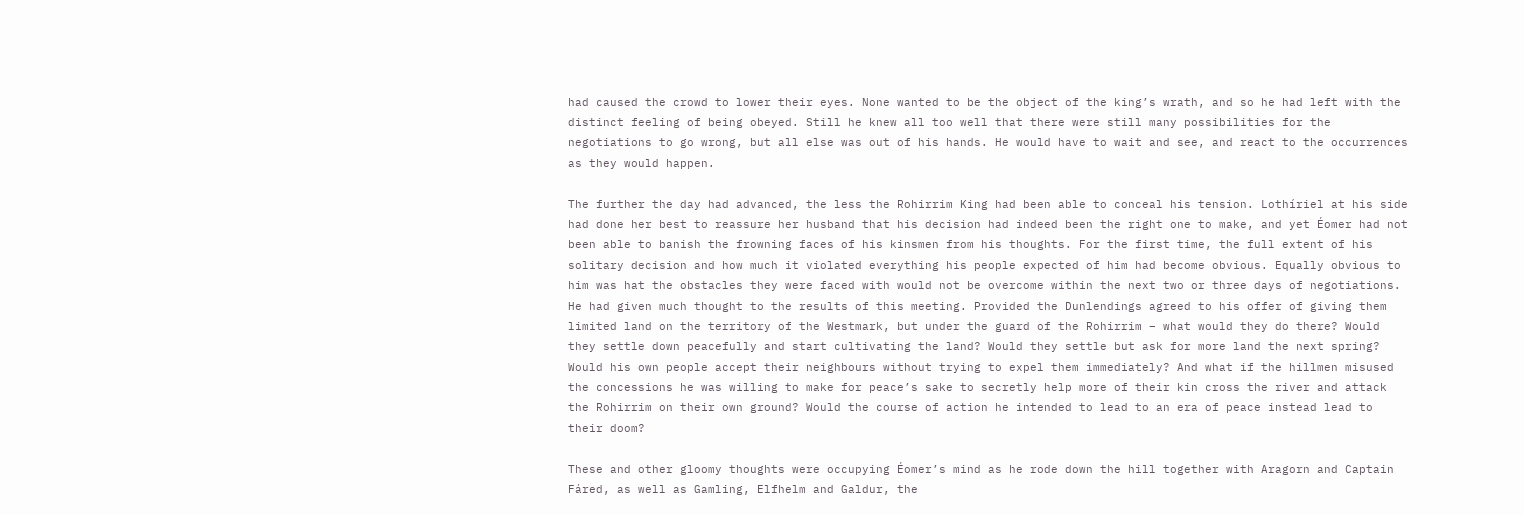had caused the crowd to lower their eyes. None wanted to be the object of the king’s wrath, and so he had left with the distinct feeling of being obeyed. Still he knew all too well that there were still many possibilities for the negotiations to go wrong, but all else was out of his hands. He would have to wait and see, and react to the occurrences as they would happen.

The further the day had advanced, the less the Rohirrim King had been able to conceal his tension. Lothíriel at his side had done her best to reassure her husband that his decision had indeed been the right one to make, and yet Éomer had not been able to banish the frowning faces of his kinsmen from his thoughts. For the first time, the full extent of his solitary decision and how much it violated everything his people expected of him had become obvious. Equally obvious to him was hat the obstacles they were faced with would not be overcome within the next two or three days of negotiations. He had given much thought to the results of this meeting. Provided the Dunlendings agreed to his offer of giving them limited land on the territory of the Westmark, but under the guard of the Rohirrim – what would they do there? Would they settle down peacefully and start cultivating the land? Would they settle but ask for more land the next spring? Would his own people accept their neighbours without trying to expel them immediately? And what if the hillmen misused the concessions he was willing to make for peace’s sake to secretly help more of their kin cross the river and attack the Rohirrim on their own ground? Would the course of action he intended to lead to an era of peace instead lead to their doom?

These and other gloomy thoughts were occupying Éomer’s mind as he rode down the hill together with Aragorn and Captain Fáred, as well as Gamling, Elfhelm and Galdur, the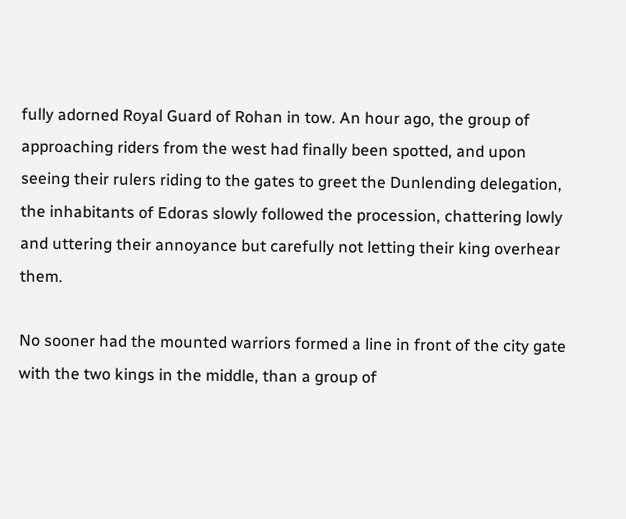fully adorned Royal Guard of Rohan in tow. An hour ago, the group of approaching riders from the west had finally been spotted, and upon seeing their rulers riding to the gates to greet the Dunlending delegation, the inhabitants of Edoras slowly followed the procession, chattering lowly and uttering their annoyance but carefully not letting their king overhear them.

No sooner had the mounted warriors formed a line in front of the city gate with the two kings in the middle, than a group of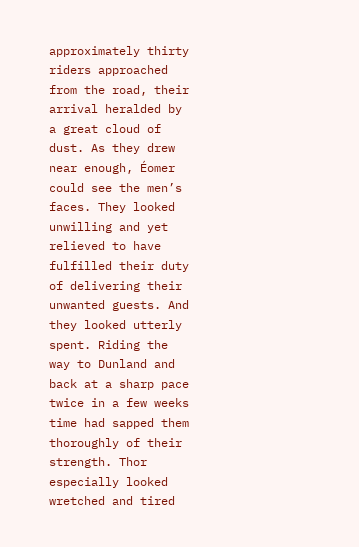approximately thirty riders approached from the road, their arrival heralded by a great cloud of dust. As they drew near enough, Éomer could see the men’s faces. They looked unwilling and yet relieved to have fulfilled their duty of delivering their unwanted guests. And they looked utterly spent. Riding the way to Dunland and back at a sharp pace twice in a few weeks time had sapped them thoroughly of their strength. Thor especially looked wretched and tired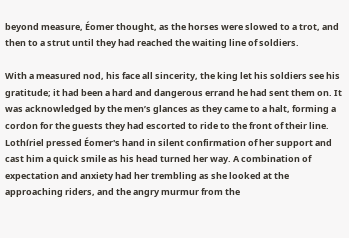beyond measure, Éomer thought, as the horses were slowed to a trot, and then to a strut until they had reached the waiting line of soldiers.

With a measured nod, his face all sincerity, the king let his soldiers see his gratitude; it had been a hard and dangerous errand he had sent them on. It was acknowledged by the men’s glances as they came to a halt, forming a cordon for the guests they had escorted to ride to the front of their line. Lothíriel pressed Éomer's hand in silent confirmation of her support and cast him a quick smile as his head turned her way. A combination of expectation and anxiety had her trembling as she looked at the approaching riders, and the angry murmur from the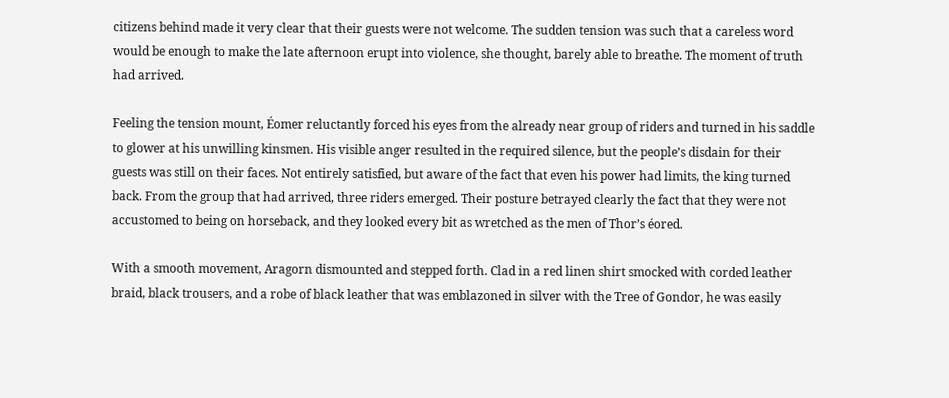citizens behind made it very clear that their guests were not welcome. The sudden tension was such that a careless word would be enough to make the late afternoon erupt into violence, she thought, barely able to breathe. The moment of truth had arrived.

Feeling the tension mount, Éomer reluctantly forced his eyes from the already near group of riders and turned in his saddle to glower at his unwilling kinsmen. His visible anger resulted in the required silence, but the people’s disdain for their guests was still on their faces. Not entirely satisfied, but aware of the fact that even his power had limits, the king turned back. From the group that had arrived, three riders emerged. Their posture betrayed clearly the fact that they were not accustomed to being on horseback, and they looked every bit as wretched as the men of Thor’s éored.

With a smooth movement, Aragorn dismounted and stepped forth. Clad in a red linen shirt smocked with corded leather braid, black trousers, and a robe of black leather that was emblazoned in silver with the Tree of Gondor, he was easily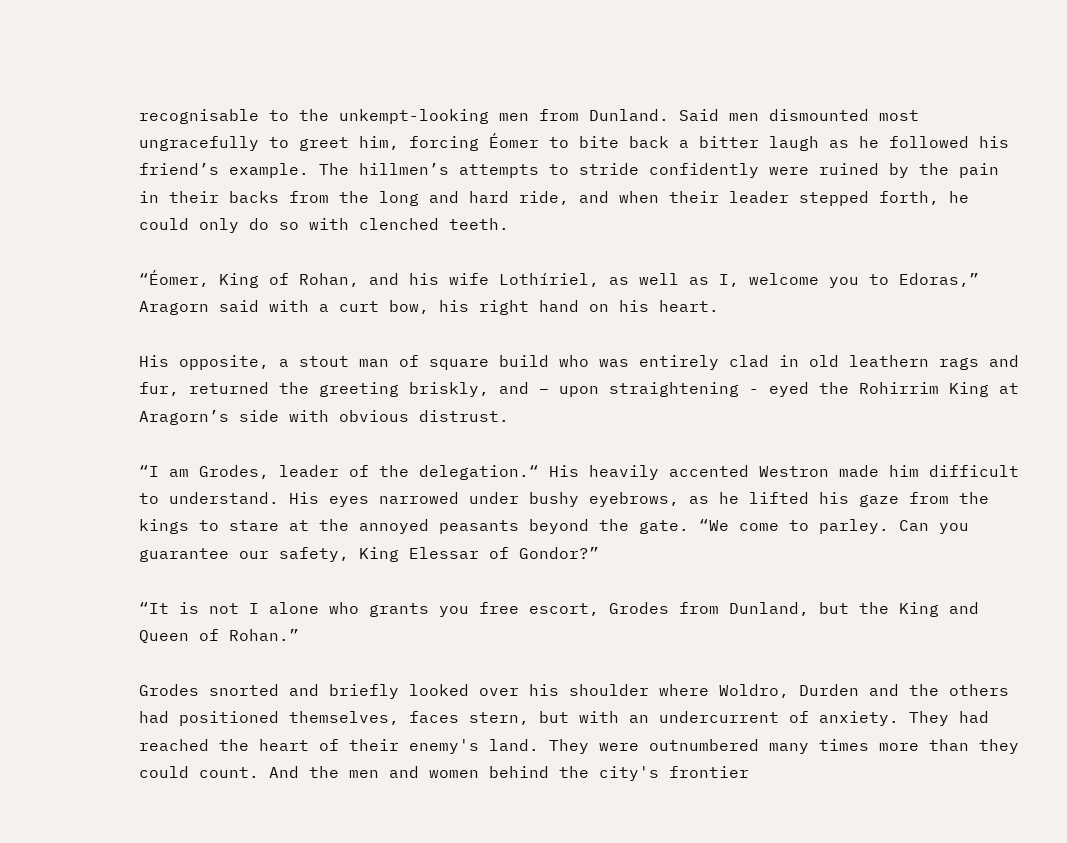recognisable to the unkempt-looking men from Dunland. Said men dismounted most ungracefully to greet him, forcing Éomer to bite back a bitter laugh as he followed his friend’s example. The hillmen’s attempts to stride confidently were ruined by the pain in their backs from the long and hard ride, and when their leader stepped forth, he could only do so with clenched teeth.

“Éomer, King of Rohan, and his wife Lothíriel, as well as I, welcome you to Edoras,” Aragorn said with a curt bow, his right hand on his heart.

His opposite, a stout man of square build who was entirely clad in old leathern rags and fur, returned the greeting briskly, and – upon straightening - eyed the Rohirrim King at Aragorn’s side with obvious distrust.

“I am Grodes, leader of the delegation.“ His heavily accented Westron made him difficult to understand. His eyes narrowed under bushy eyebrows, as he lifted his gaze from the kings to stare at the annoyed peasants beyond the gate. “We come to parley. Can you guarantee our safety, King Elessar of Gondor?”

“It is not I alone who grants you free escort, Grodes from Dunland, but the King and Queen of Rohan.”

Grodes snorted and briefly looked over his shoulder where Woldro, Durden and the others had positioned themselves, faces stern, but with an undercurrent of anxiety. They had reached the heart of their enemy's land. They were outnumbered many times more than they could count. And the men and women behind the city's frontier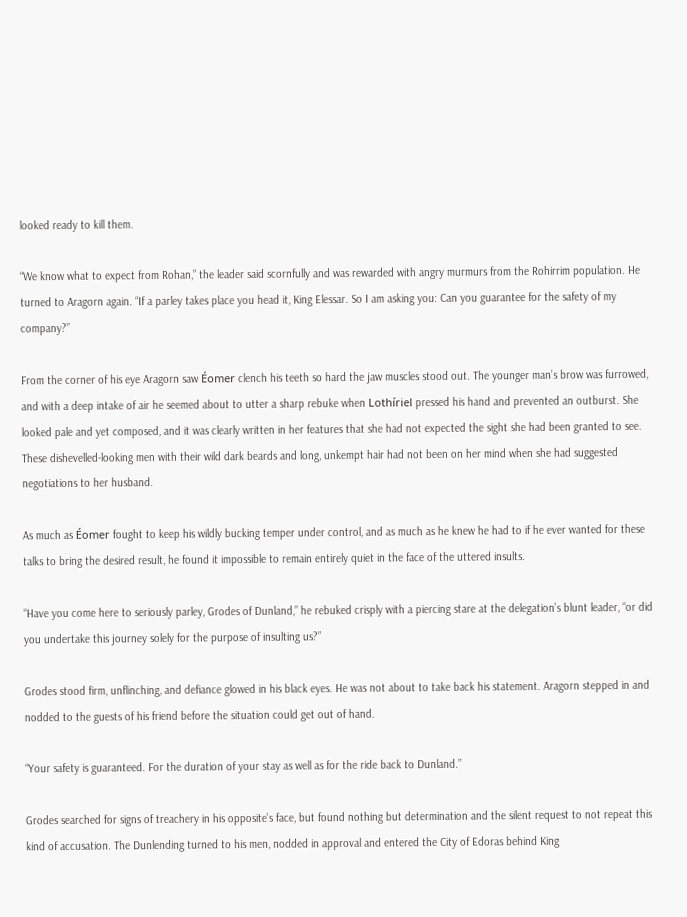looked ready to kill them.

“We know what to expect from Rohan,” the leader said scornfully and was rewarded with angry murmurs from the Rohirrim population. He turned to Aragorn again. “If a parley takes place you head it, King Elessar. So I am asking you: Can you guarantee for the safety of my company?”

From the corner of his eye Aragorn saw Éomer clench his teeth so hard the jaw muscles stood out. The younger man’s brow was furrowed, and with a deep intake of air he seemed about to utter a sharp rebuke when Lothíriel pressed his hand and prevented an outburst. She looked pale and yet composed, and it was clearly written in her features that she had not expected the sight she had been granted to see. These dishevelled-looking men with their wild dark beards and long, unkempt hair had not been on her mind when she had suggested negotiations to her husband.

As much as Éomer fought to keep his wildly bucking temper under control, and as much as he knew he had to if he ever wanted for these talks to bring the desired result, he found it impossible to remain entirely quiet in the face of the uttered insults.

“Have you come here to seriously parley, Grodes of Dunland,” he rebuked crisply with a piercing stare at the delegation’s blunt leader, “or did you undertake this journey solely for the purpose of insulting us?”

Grodes stood firm, unflinching, and defiance glowed in his black eyes. He was not about to take back his statement. Aragorn stepped in and nodded to the guests of his friend before the situation could get out of hand.

“Your safety is guaranteed. For the duration of your stay as well as for the ride back to Dunland.”

Grodes searched for signs of treachery in his opposite’s face, but found nothing but determination and the silent request to not repeat this kind of accusation. The Dunlending turned to his men, nodded in approval and entered the City of Edoras behind King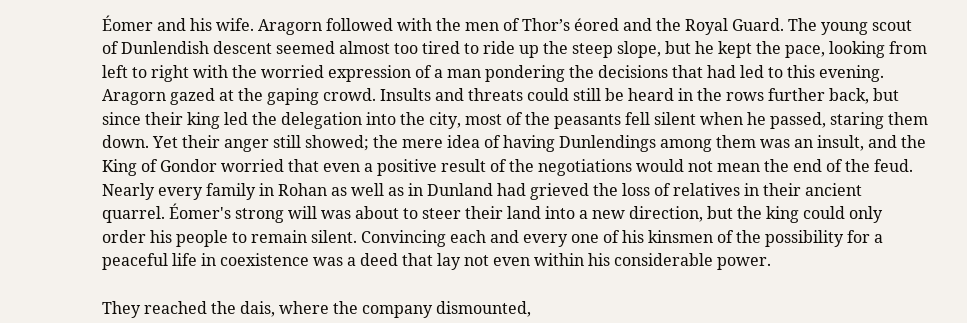Éomer and his wife. Aragorn followed with the men of Thor’s éored and the Royal Guard. The young scout of Dunlendish descent seemed almost too tired to ride up the steep slope, but he kept the pace, looking from left to right with the worried expression of a man pondering the decisions that had led to this evening. Aragorn gazed at the gaping crowd. Insults and threats could still be heard in the rows further back, but since their king led the delegation into the city, most of the peasants fell silent when he passed, staring them down. Yet their anger still showed; the mere idea of having Dunlendings among them was an insult, and the King of Gondor worried that even a positive result of the negotiations would not mean the end of the feud. Nearly every family in Rohan as well as in Dunland had grieved the loss of relatives in their ancient quarrel. Éomer's strong will was about to steer their land into a new direction, but the king could only order his people to remain silent. Convincing each and every one of his kinsmen of the possibility for a peaceful life in coexistence was a deed that lay not even within his considerable power.

They reached the dais, where the company dismounted,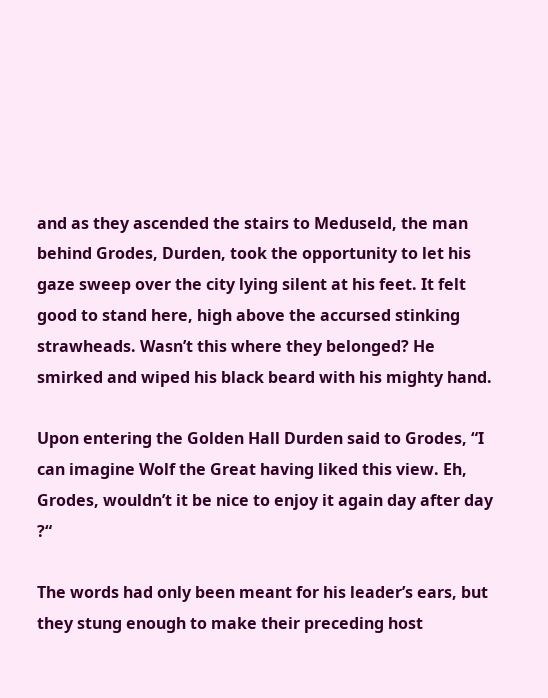and as they ascended the stairs to Meduseld, the man behind Grodes, Durden, took the opportunity to let his gaze sweep over the city lying silent at his feet. It felt good to stand here, high above the accursed stinking strawheads. Wasn’t this where they belonged? He smirked and wiped his black beard with his mighty hand.

Upon entering the Golden Hall Durden said to Grodes, “I can imagine Wolf the Great having liked this view. Eh, Grodes, wouldn’t it be nice to enjoy it again day after day ?“

The words had only been meant for his leader’s ears, but they stung enough to make their preceding host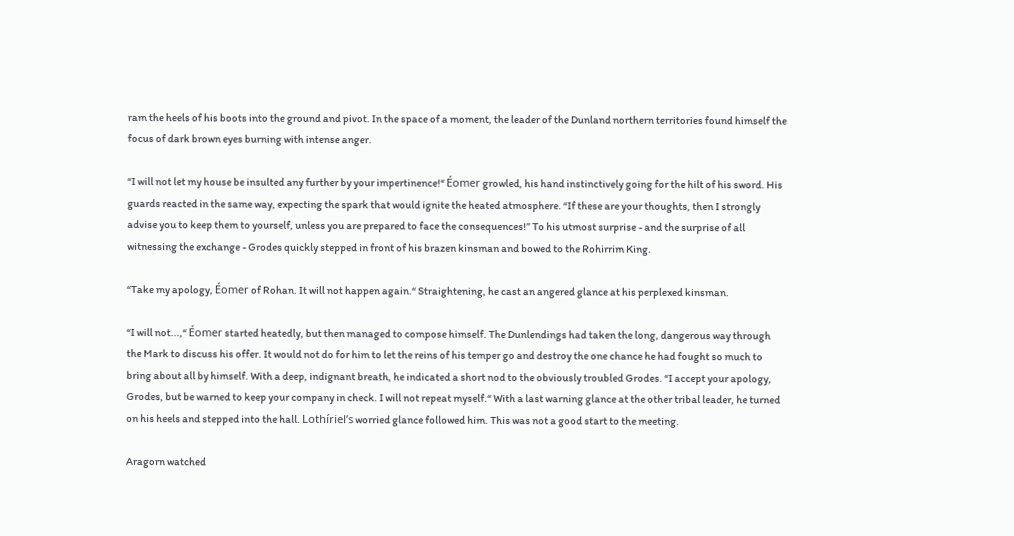ram the heels of his boots into the ground and pivot. In the space of a moment, the leader of the Dunland northern territories found himself the focus of dark brown eyes burning with intense anger.

“I will not let my house be insulted any further by your impertinence!“ Éomer growled, his hand instinctively going for the hilt of his sword. His guards reacted in the same way, expecting the spark that would ignite the heated atmosphere. “If these are your thoughts, then I strongly advise you to keep them to yourself, unless you are prepared to face the consequences!” To his utmost surprise - and the surprise of all witnessing the exchange - Grodes quickly stepped in front of his brazen kinsman and bowed to the Rohirrim King.

“Take my apology, Éomer of Rohan. It will not happen again.“ Straightening, he cast an angered glance at his perplexed kinsman.

“I will not...,“ Éomer started heatedly, but then managed to compose himself. The Dunlendings had taken the long, dangerous way through the Mark to discuss his offer. It would not do for him to let the reins of his temper go and destroy the one chance he had fought so much to bring about all by himself. With a deep, indignant breath, he indicated a short nod to the obviously troubled Grodes. “I accept your apology, Grodes, but be warned to keep your company in check. I will not repeat myself.“ With a last warning glance at the other tribal leader, he turned on his heels and stepped into the hall. Lothíriel’s worried glance followed him. This was not a good start to the meeting.

Aragorn watched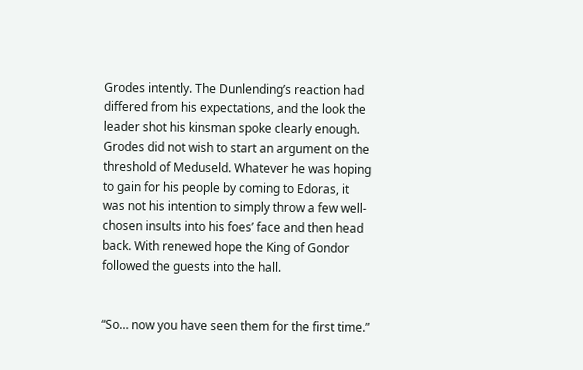Grodes intently. The Dunlending’s reaction had differed from his expectations, and the look the leader shot his kinsman spoke clearly enough. Grodes did not wish to start an argument on the threshold of Meduseld. Whatever he was hoping to gain for his people by coming to Edoras, it was not his intention to simply throw a few well-chosen insults into his foes’ face and then head back. With renewed hope the King of Gondor followed the guests into the hall.


“So… now you have seen them for the first time.”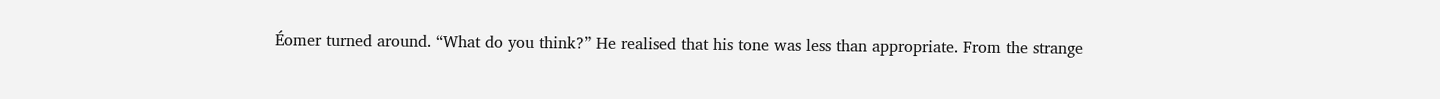Éomer turned around. “What do you think?” He realised that his tone was less than appropriate. From the strange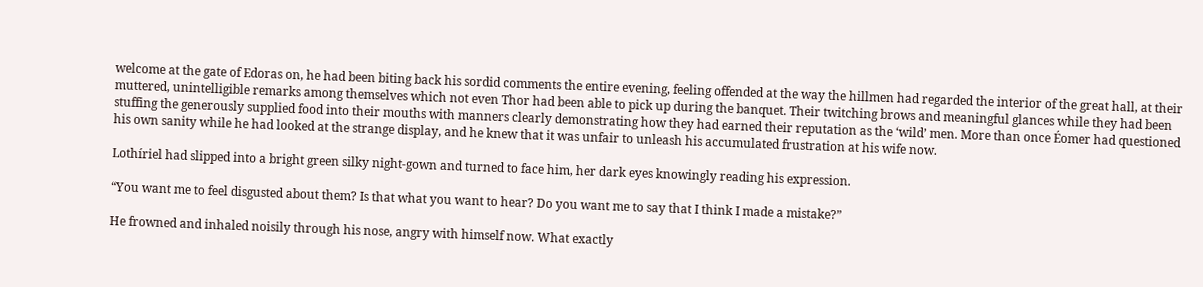welcome at the gate of Edoras on, he had been biting back his sordid comments the entire evening, feeling offended at the way the hillmen had regarded the interior of the great hall, at their muttered, unintelligible remarks among themselves which not even Thor had been able to pick up during the banquet. Their twitching brows and meaningful glances while they had been stuffing the generously supplied food into their mouths with manners clearly demonstrating how they had earned their reputation as the ‘wild’ men. More than once Éomer had questioned his own sanity while he had looked at the strange display, and he knew that it was unfair to unleash his accumulated frustration at his wife now.

Lothíriel had slipped into a bright green silky night-gown and turned to face him, her dark eyes knowingly reading his expression.

“You want me to feel disgusted about them? Is that what you want to hear? Do you want me to say that I think I made a mistake?”

He frowned and inhaled noisily through his nose, angry with himself now. What exactly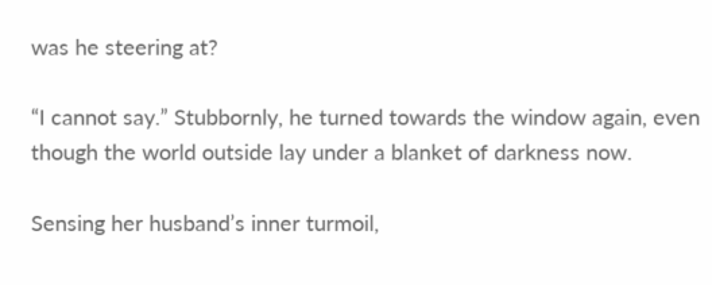was he steering at?

“I cannot say.” Stubbornly, he turned towards the window again, even though the world outside lay under a blanket of darkness now.

Sensing her husband’s inner turmoil,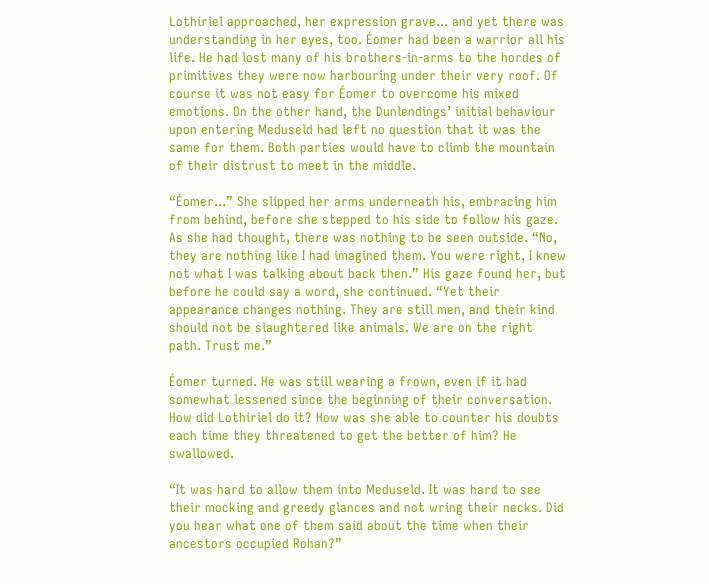Lothíriel approached, her expression grave... and yet there was understanding in her eyes, too. Éomer had been a warrior all his life. He had lost many of his brothers-in-arms to the hordes of primitives they were now harbouring under their very roof. Of course it was not easy for Éomer to overcome his mixed emotions. On the other hand, the Dunlendings’ initial behaviour upon entering Meduseld had left no question that it was the same for them. Both parties would have to climb the mountain of their distrust to meet in the middle.

“Éomer...” She slipped her arms underneath his, embracing him from behind, before she stepped to his side to follow his gaze. As she had thought, there was nothing to be seen outside. “No, they are nothing like I had imagined them. You were right, I knew not what I was talking about back then.” His gaze found her, but before he could say a word, she continued. “Yet their appearance changes nothing. They are still men, and their kind should not be slaughtered like animals. We are on the right path. Trust me.”

Éomer turned. He was still wearing a frown, even if it had somewhat lessened since the beginning of their conversation. How did Lothíriel do it? How was she able to counter his doubts each time they threatened to get the better of him? He swallowed.

“It was hard to allow them into Meduseld. It was hard to see their mocking and greedy glances and not wring their necks. Did you hear what one of them said about the time when their ancestors occupied Rohan?”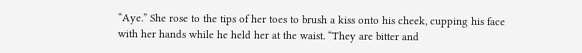“Aye.” She rose to the tips of her toes to brush a kiss onto his cheek, cupping his face with her hands while he held her at the waist. “They are bitter and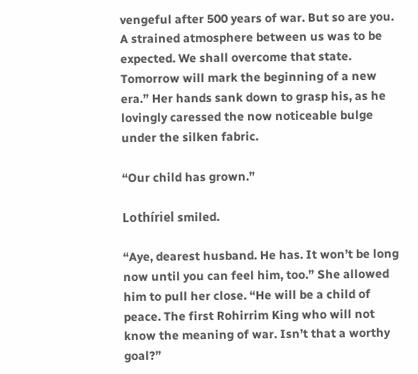vengeful after 500 years of war. But so are you. A strained atmosphere between us was to be expected. We shall overcome that state. Tomorrow will mark the beginning of a new era.” Her hands sank down to grasp his, as he lovingly caressed the now noticeable bulge under the silken fabric.

“Our child has grown.”

Lothíriel smiled.

“Aye, dearest husband. He has. It won’t be long now until you can feel him, too.” She allowed him to pull her close. “He will be a child of peace. The first Rohirrim King who will not know the meaning of war. Isn’t that a worthy goal?”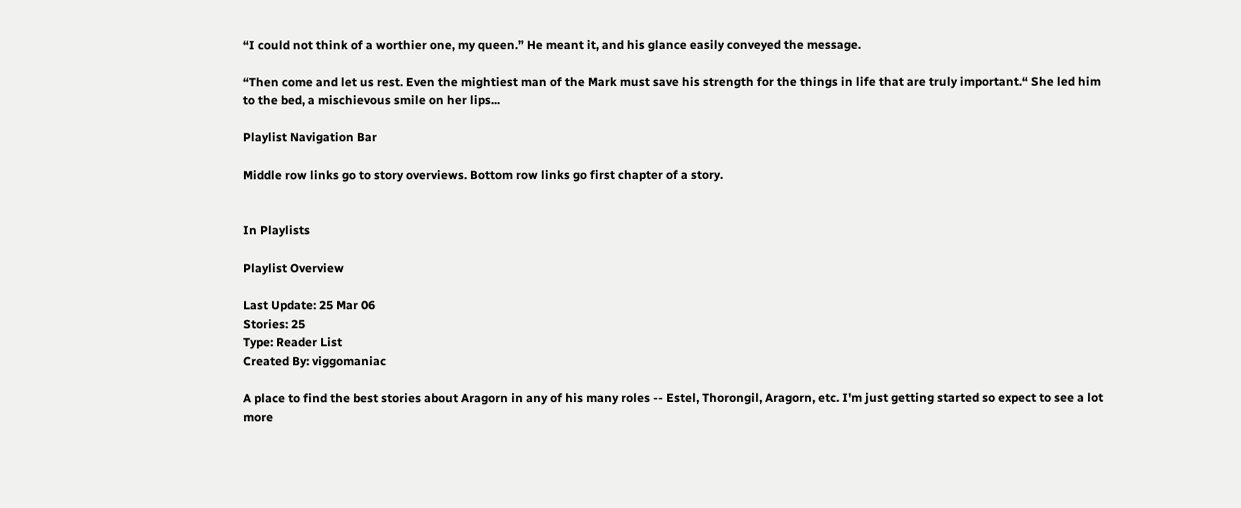“I could not think of a worthier one, my queen.” He meant it, and his glance easily conveyed the message.

“Then come and let us rest. Even the mightiest man of the Mark must save his strength for the things in life that are truly important.“ She led him to the bed, a mischievous smile on her lips...

Playlist Navigation Bar

Middle row links go to story overviews. Bottom row links go first chapter of a story.


In Playlists

Playlist Overview

Last Update: 25 Mar 06
Stories: 25
Type: Reader List
Created By: viggomaniac

A place to find the best stories about Aragorn in any of his many roles -- Estel, Thorongil, Aragorn, etc. I'm just getting started so expect to see a lot more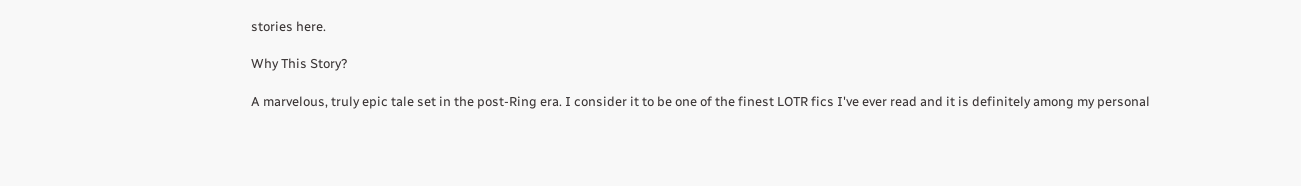stories here.

Why This Story?

A marvelous, truly epic tale set in the post-Ring era. I consider it to be one of the finest LOTR fics I've ever read and it is definitely among my personal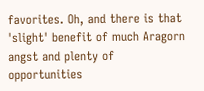favorites. Oh, and there is that 'slight' benefit of much Aragorn angst and plenty of opportunities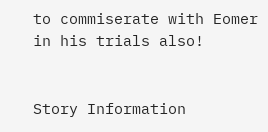to commiserate with Eomer in his trials also!


Story Information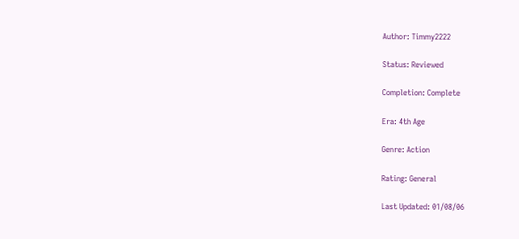Author: Timmy2222

Status: Reviewed

Completion: Complete

Era: 4th Age

Genre: Action

Rating: General

Last Updated: 01/08/06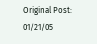Original Post: 01/21/05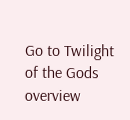Go to Twilight of the Gods overview